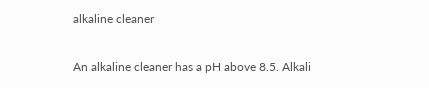alkaline cleaner

An alkaline cleaner has a pH above 8.5. Alkali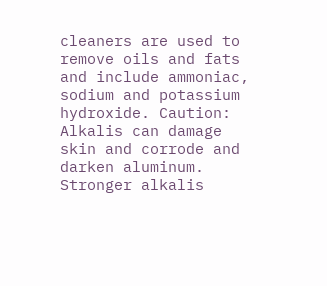cleaners are used to remove oils and fats and include ammoniac, sodium and potassium hydroxide. Caution: Alkalis can damage skin and corrode and darken aluminum. Stronger alkalis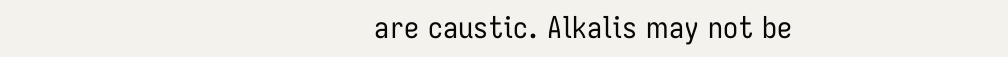are caustic. Alkalis may not be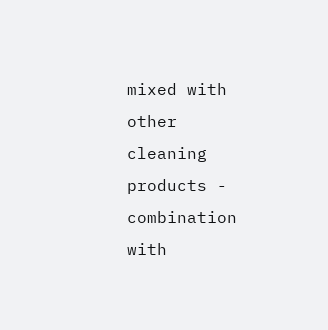mixed with other cleaning products - combination with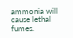ammonia will cause lethal fumes.